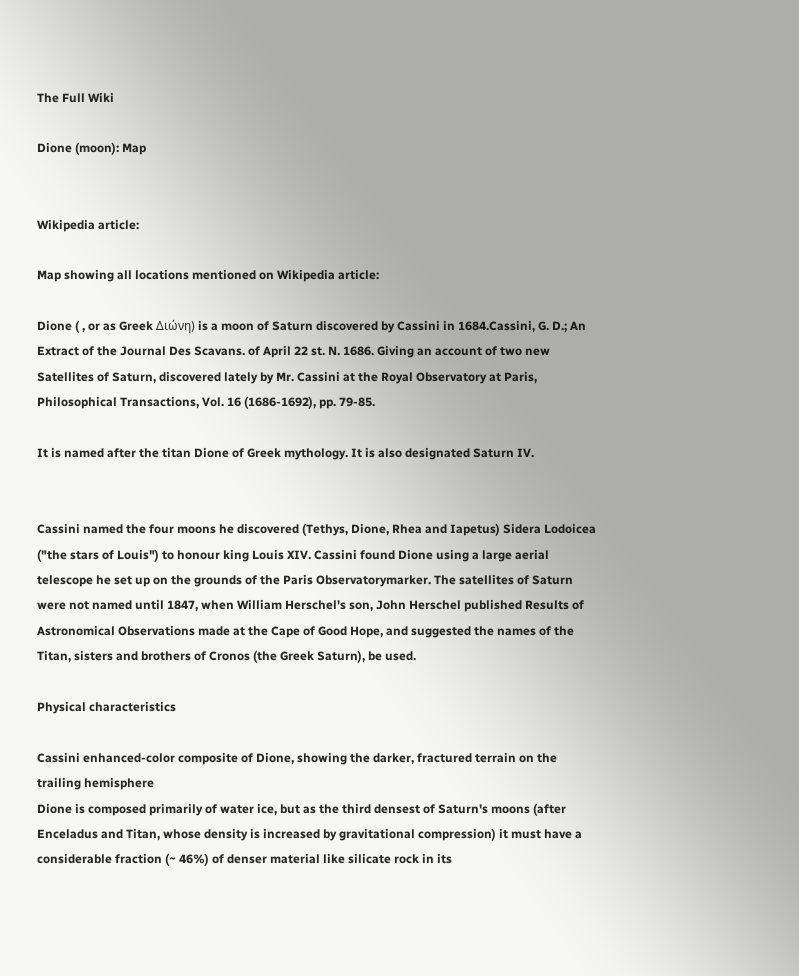The Full Wiki

Dione (moon): Map


Wikipedia article:

Map showing all locations mentioned on Wikipedia article:

Dione ( , or as Greek Διώνη) is a moon of Saturn discovered by Cassini in 1684.Cassini, G. D.; An Extract of the Journal Des Scavans. of April 22 st. N. 1686. Giving an account of two new Satellites of Saturn, discovered lately by Mr. Cassini at the Royal Observatory at Paris, Philosophical Transactions, Vol. 16 (1686-1692), pp. 79-85.

It is named after the titan Dione of Greek mythology. It is also designated Saturn IV.


Cassini named the four moons he discovered (Tethys, Dione, Rhea and Iapetus) Sidera Lodoicea ("the stars of Louis") to honour king Louis XIV. Cassini found Dione using a large aerial telescope he set up on the grounds of the Paris Observatorymarker. The satellites of Saturn were not named until 1847, when William Herschel's son, John Herschel published Results of Astronomical Observations made at the Cape of Good Hope, and suggested the names of the Titan, sisters and brothers of Cronos (the Greek Saturn), be used.

Physical characteristics

Cassini enhanced-color composite of Dione, showing the darker, fractured terrain on the trailing hemisphere
Dione is composed primarily of water ice, but as the third densest of Saturn's moons (after Enceladus and Titan, whose density is increased by gravitational compression) it must have a considerable fraction (~ 46%) of denser material like silicate rock in its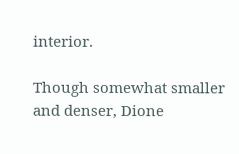interior.

Though somewhat smaller and denser, Dione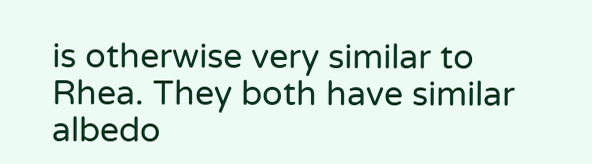is otherwise very similar to Rhea. They both have similar albedo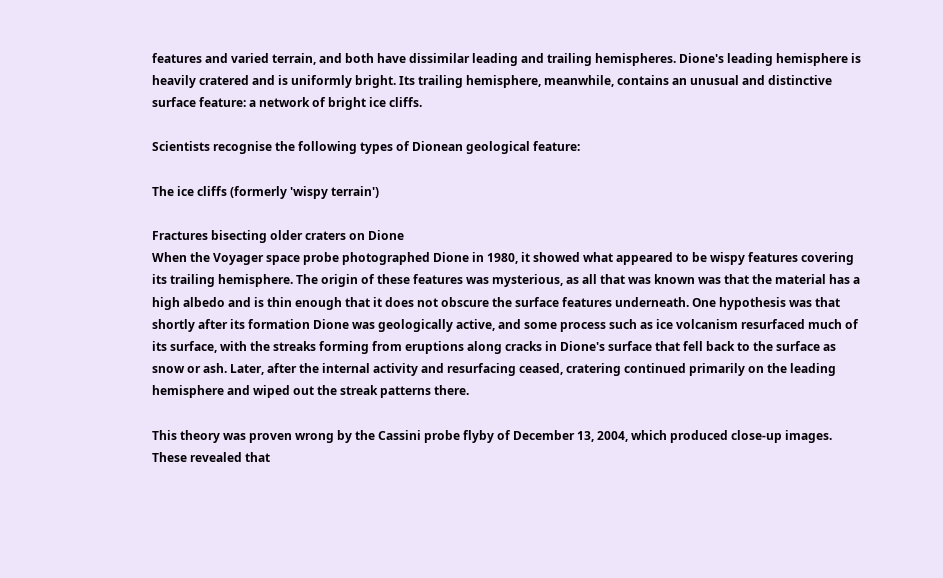features and varied terrain, and both have dissimilar leading and trailing hemispheres. Dione's leading hemisphere is heavily cratered and is uniformly bright. Its trailing hemisphere, meanwhile, contains an unusual and distinctive surface feature: a network of bright ice cliffs.

Scientists recognise the following types of Dionean geological feature:

The ice cliffs (formerly 'wispy terrain')

Fractures bisecting older craters on Dione
When the Voyager space probe photographed Dione in 1980, it showed what appeared to be wispy features covering its trailing hemisphere. The origin of these features was mysterious, as all that was known was that the material has a high albedo and is thin enough that it does not obscure the surface features underneath. One hypothesis was that shortly after its formation Dione was geologically active, and some process such as ice volcanism resurfaced much of its surface, with the streaks forming from eruptions along cracks in Dione's surface that fell back to the surface as snow or ash. Later, after the internal activity and resurfacing ceased, cratering continued primarily on the leading hemisphere and wiped out the streak patterns there.

This theory was proven wrong by the Cassini probe flyby of December 13, 2004, which produced close-up images. These revealed that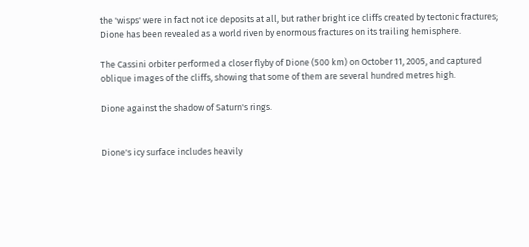the 'wisps' were in fact not ice deposits at all, but rather bright ice cliffs created by tectonic fractures; Dione has been revealed as a world riven by enormous fractures on its trailing hemisphere.

The Cassini orbiter performed a closer flyby of Dione (500 km) on October 11, 2005, and captured oblique images of the cliffs, showing that some of them are several hundred metres high.

Dione against the shadow of Saturn's rings.


Dione's icy surface includes heavily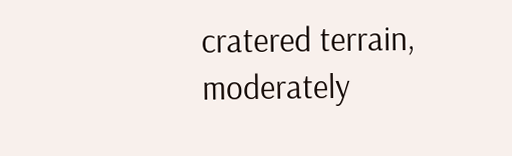cratered terrain, moderately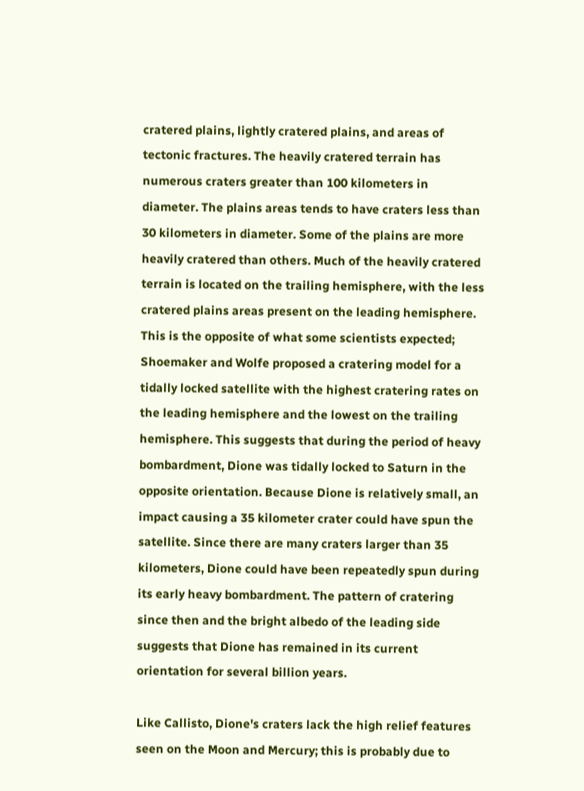cratered plains, lightly cratered plains, and areas of tectonic fractures. The heavily cratered terrain has numerous craters greater than 100 kilometers in diameter. The plains areas tends to have craters less than 30 kilometers in diameter. Some of the plains are more heavily cratered than others. Much of the heavily cratered terrain is located on the trailing hemisphere, with the less cratered plains areas present on the leading hemisphere. This is the opposite of what some scientists expected; Shoemaker and Wolfe proposed a cratering model for a tidally locked satellite with the highest cratering rates on the leading hemisphere and the lowest on the trailing hemisphere. This suggests that during the period of heavy bombardment, Dione was tidally locked to Saturn in the opposite orientation. Because Dione is relatively small, an impact causing a 35 kilometer crater could have spun the satellite. Since there are many craters larger than 35 kilometers, Dione could have been repeatedly spun during its early heavy bombardment. The pattern of cratering since then and the bright albedo of the leading side suggests that Dione has remained in its current orientation for several billion years.

Like Callisto, Dione's craters lack the high relief features seen on the Moon and Mercury; this is probably due to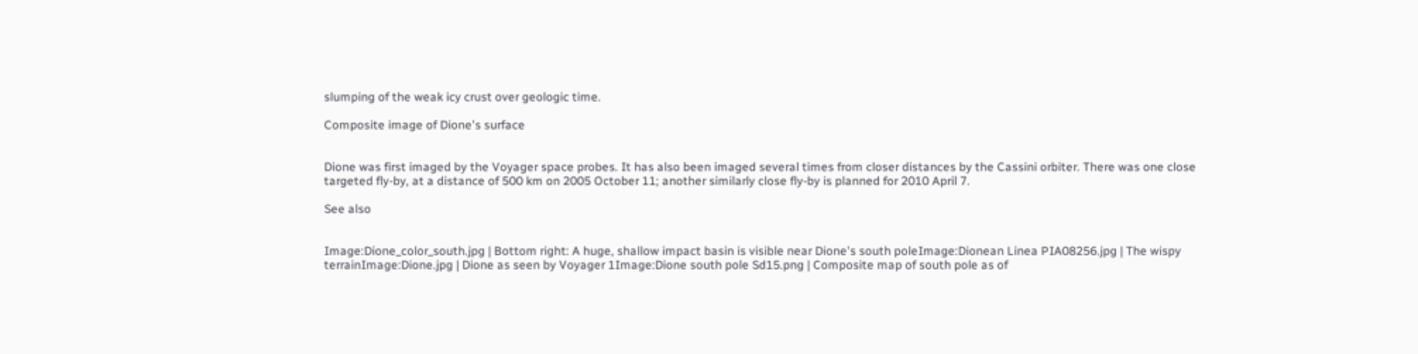slumping of the weak icy crust over geologic time.

Composite image of Dione's surface


Dione was first imaged by the Voyager space probes. It has also been imaged several times from closer distances by the Cassini orbiter. There was one close targeted fly-by, at a distance of 500 km on 2005 October 11; another similarly close fly-by is planned for 2010 April 7.

See also


Image:Dione_color_south.jpg | Bottom right: A huge, shallow impact basin is visible near Dione's south poleImage:Dionean Linea PIA08256.jpg | The wispy terrainImage:Dione.jpg | Dione as seen by Voyager 1Image:Dione south pole Sd15.png | Composite map of south pole as of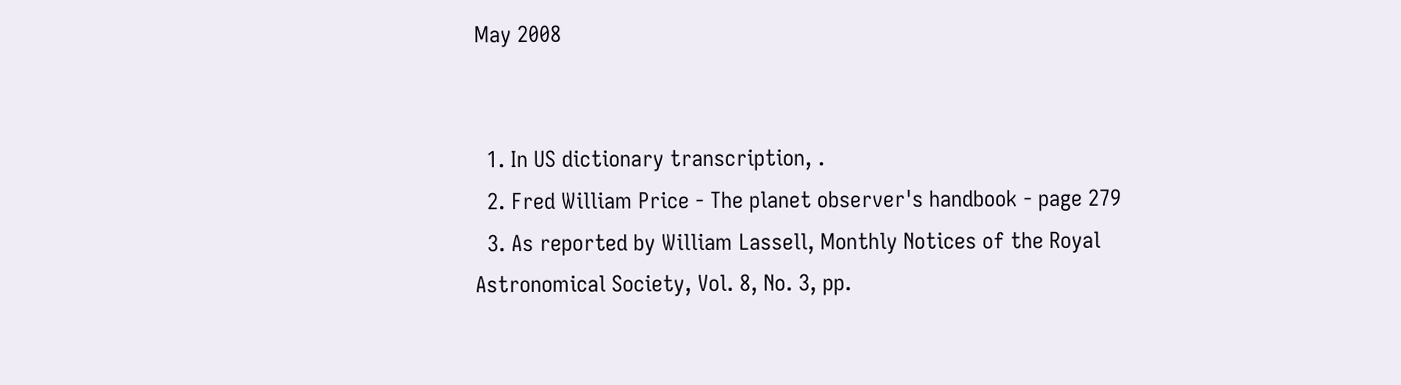May 2008


  1. In US dictionary transcription, .
  2. Fred William Price - The planet observer's handbook - page 279
  3. As reported by William Lassell, Monthly Notices of the Royal Astronomical Society, Vol. 8, No. 3, pp.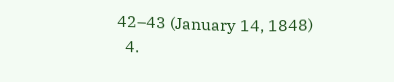42–43 (January 14, 1848)
  4.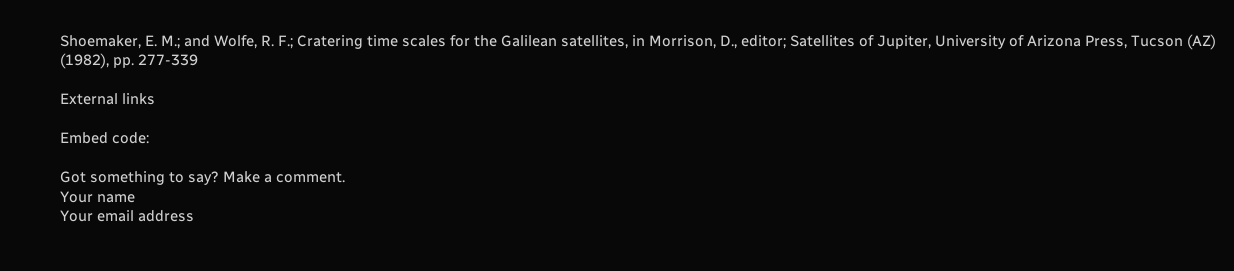Shoemaker, E. M.; and Wolfe, R. F.; Cratering time scales for the Galilean satellites, in Morrison, D., editor; Satellites of Jupiter, University of Arizona Press, Tucson (AZ) (1982), pp. 277-339

External links

Embed code:

Got something to say? Make a comment.
Your name
Your email address